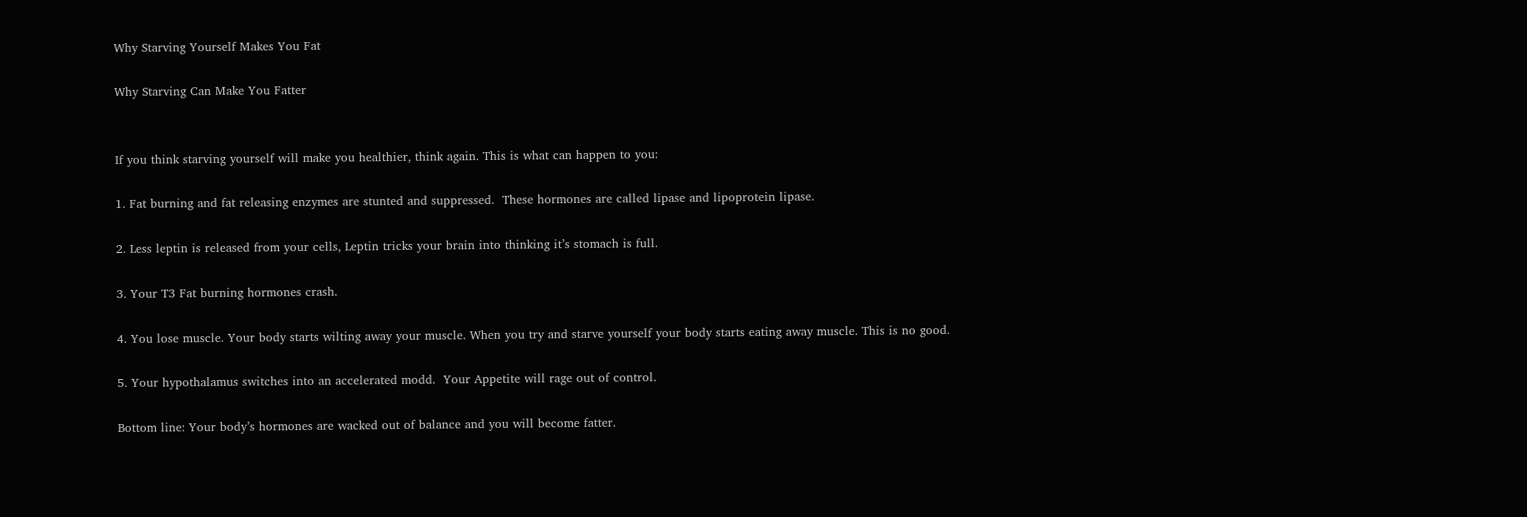Why Starving Yourself Makes You Fat

Why Starving Can Make You Fatter


If you think starving yourself will make you healthier, think again. This is what can happen to you:

1. Fat burning and fat releasing enzymes are stunted and suppressed.  These hormones are called lipase and lipoprotein lipase.

2. Less leptin is released from your cells, Leptin tricks your brain into thinking it’s stomach is full.

3. Your T3 Fat burning hormones crash.

4. You lose muscle. Your body starts wilting away your muscle. When you try and starve yourself your body starts eating away muscle. This is no good.

5. Your hypothalamus switches into an accelerated modd.  Your Appetite will rage out of control.

Bottom line: Your body’s hormones are wacked out of balance and you will become fatter.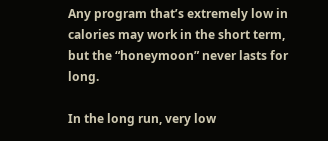Any program that’s extremely low in calories may work in the short term, but the “honeymoon” never lasts for long.

In the long run, very low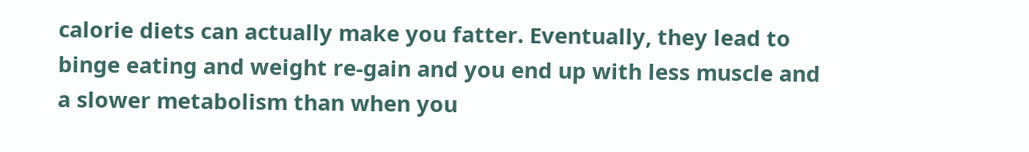calorie diets can actually make you fatter. Eventually, they lead to binge eating and weight re-gain and you end up with less muscle and a slower metabolism than when you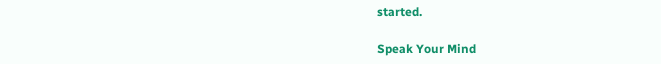started.

Speak Your Mind